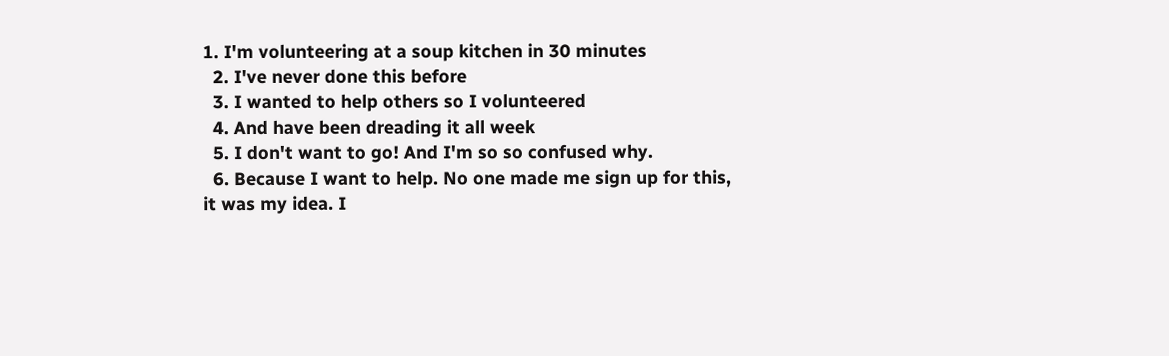1. I'm volunteering at a soup kitchen in 30 minutes
  2. I've never done this before
  3. I wanted to help others so I volunteered
  4. And have been dreading it all week
  5. I don't want to go! And I'm so so confused why.
  6. Because I want to help. No one made me sign up for this, it was my idea. I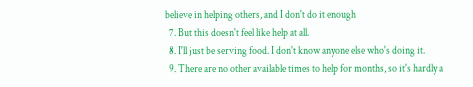believe in helping others, and I don't do it enough
  7. But this doesn't feel like help at all.
  8. I'll just be serving food. I don't know anyone else who's doing it.
  9. There are no other available times to help for months, so it's hardly a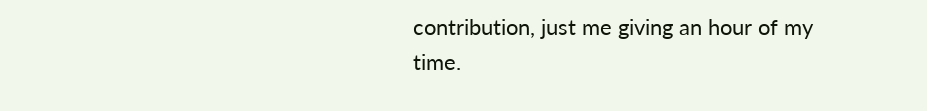contribution, just me giving an hour of my time.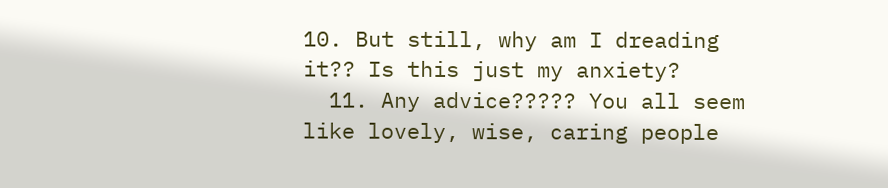10. But still, why am I dreading it?? Is this just my anxiety?
  11. Any advice????? You all seem like lovely, wise, caring people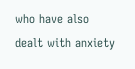who have also dealt with anxiety